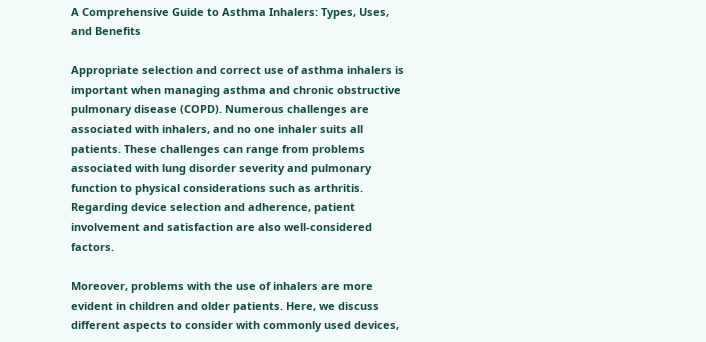A Comprehensive Guide to Asthma Inhalers: Types, Uses, and Benefits

Appropriate selection and correct use of asthma inhalers is important when managing asthma and chronic obstructive pulmonary disease (COPD). Numerous challenges are associated with inhalers, and no one inhaler suits all patients. These challenges can range from problems associated with lung disorder severity and pulmonary function to physical considerations such as arthritis. Regarding device selection and adherence, patient involvement and satisfaction are also well-considered factors.

Moreover, problems with the use of inhalers are more evident in children and older patients. Here, we discuss different aspects to consider with commonly used devices,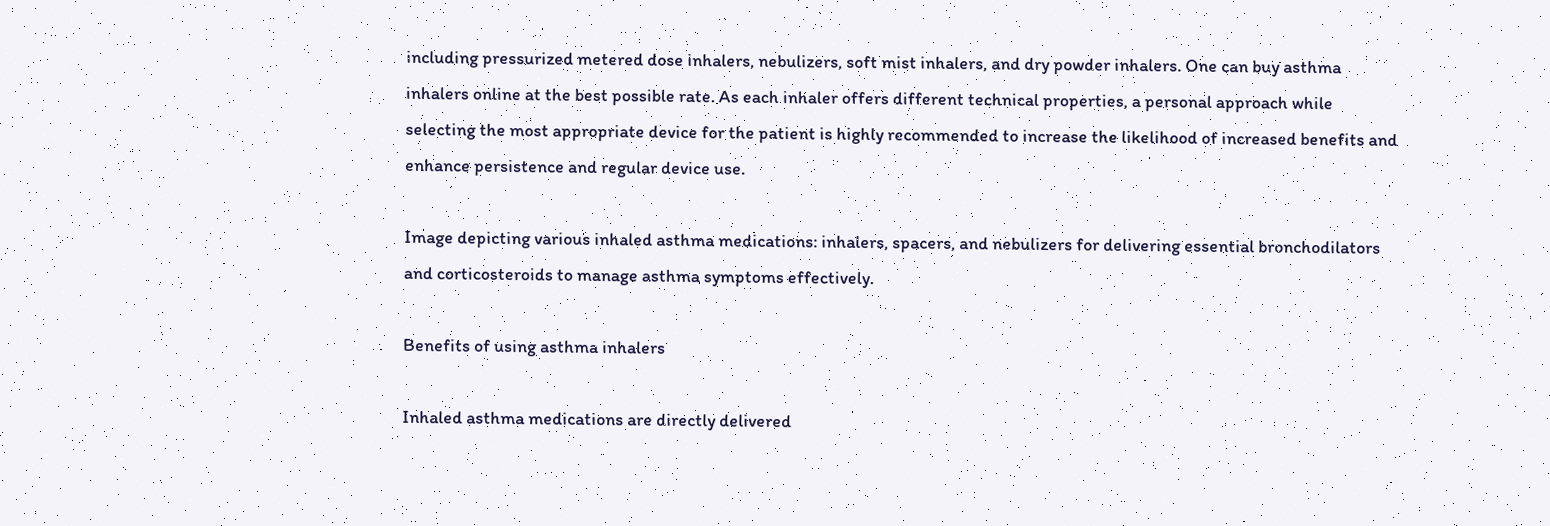including pressurized metered dose inhalers, nebulizers, soft mist inhalers, and dry powder inhalers. One can buy asthma inhalers online at the best possible rate. As each inhaler offers different technical properties, a personal approach while selecting the most appropriate device for the patient is highly recommended to increase the likelihood of increased benefits and enhance persistence and regular device use.

Image depicting various inhaled asthma medications: inhalers, spacers, and nebulizers for delivering essential bronchodilators and corticosteroids to manage asthma symptoms effectively.

Benefits of using asthma inhalers

Inhaled asthma medications are directly delivered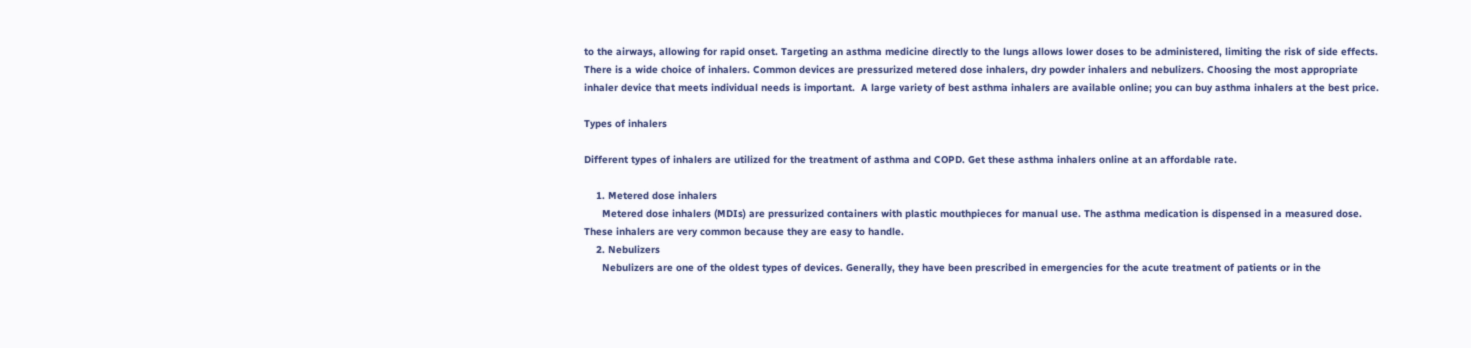to the airways, allowing for rapid onset. Targeting an asthma medicine directly to the lungs allows lower doses to be administered, limiting the risk of side effects. There is a wide choice of inhalers. Common devices are pressurized metered dose inhalers, dry powder inhalers and nebulizers. Choosing the most appropriate inhaler device that meets individual needs is important.  A large variety of best asthma inhalers are available online; you can buy asthma inhalers at the best price.

Types of inhalers

Different types of inhalers are utilized for the treatment of asthma and COPD. Get these asthma inhalers online at an affordable rate.

    1. Metered dose inhalers
      Metered dose inhalers (MDIs) are pressurized containers with plastic mouthpieces for manual use. The asthma medication is dispensed in a measured dose. These inhalers are very common because they are easy to handle.
    2. Nebulizers
      Nebulizers are one of the oldest types of devices. Generally, they have been prescribed in emergencies for the acute treatment of patients or in the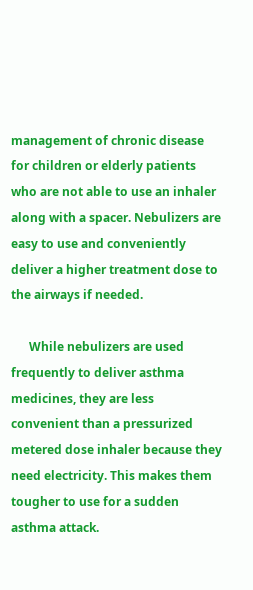management of chronic disease for children or elderly patients who are not able to use an inhaler along with a spacer. Nebulizers are easy to use and conveniently deliver a higher treatment dose to the airways if needed.

      While nebulizers are used frequently to deliver asthma medicines, they are less convenient than a pressurized metered dose inhaler because they need electricity. This makes them tougher to use for a sudden asthma attack.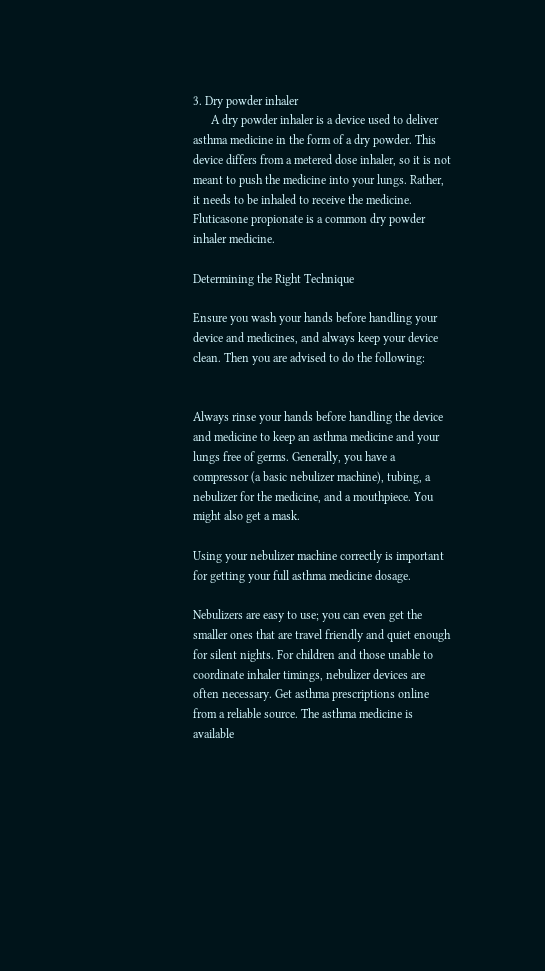3. Dry powder inhaler
      A dry powder inhaler is a device used to deliver asthma medicine in the form of a dry powder. This device differs from a metered dose inhaler, so it is not meant to push the medicine into your lungs. Rather, it needs to be inhaled to receive the medicine. Fluticasone propionate is a common dry powder inhaler medicine.

Determining the Right Technique

Ensure you wash your hands before handling your device and medicines, and always keep your device clean. Then you are advised to do the following:


Always rinse your hands before handling the device and medicine to keep an asthma medicine and your lungs free of germs. Generally, you have a compressor (a basic nebulizer machine), tubing, a nebulizer for the medicine, and a mouthpiece. You might also get a mask.

Using your nebulizer machine correctly is important for getting your full asthma medicine dosage.

Nebulizers are easy to use; you can even get the smaller ones that are travel friendly and quiet enough for silent nights. For children and those unable to coordinate inhaler timings, nebulizer devices are often necessary. Get asthma prescriptions online from a reliable source. The asthma medicine is available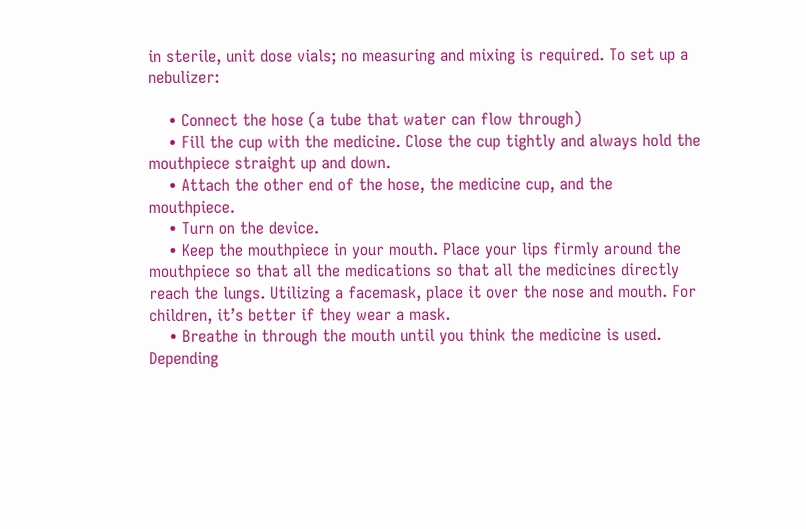in sterile, unit dose vials; no measuring and mixing is required. To set up a nebulizer:

    • Connect the hose (a tube that water can flow through)
    • Fill the cup with the medicine. Close the cup tightly and always hold the mouthpiece straight up and down.
    • Attach the other end of the hose, the medicine cup, and the mouthpiece.
    • Turn on the device.
    • Keep the mouthpiece in your mouth. Place your lips firmly around the mouthpiece so that all the medications so that all the medicines directly reach the lungs. Utilizing a facemask, place it over the nose and mouth. For children, it’s better if they wear a mask.
    • Breathe in through the mouth until you think the medicine is used. Depending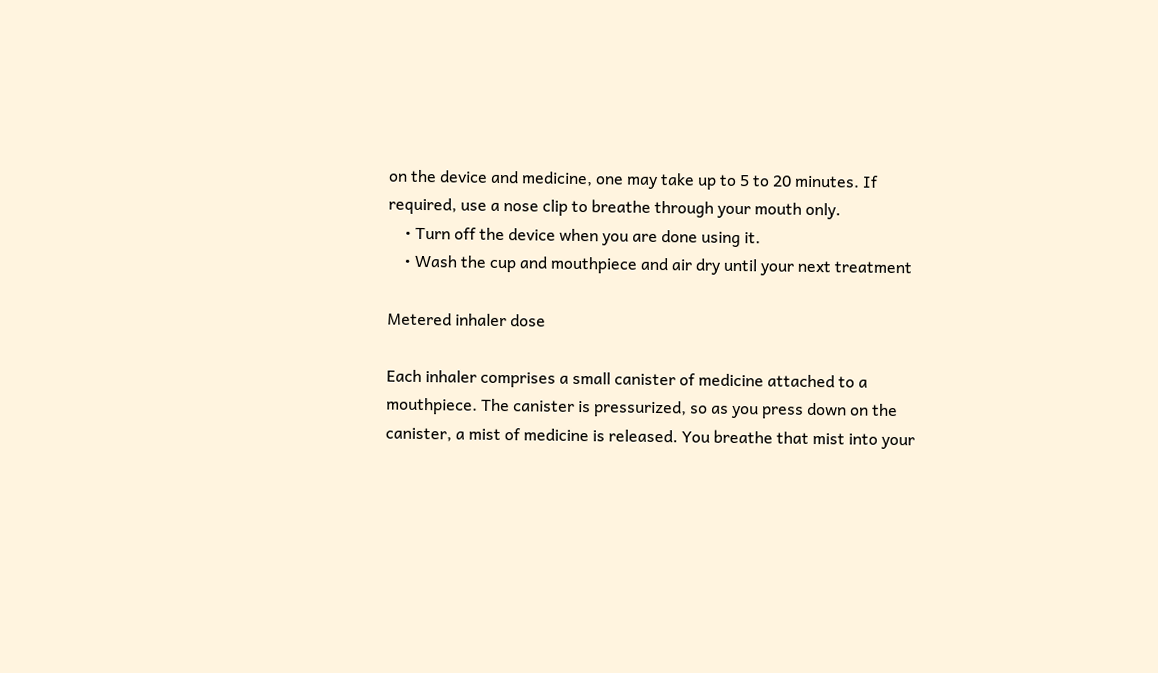on the device and medicine, one may take up to 5 to 20 minutes. If required, use a nose clip to breathe through your mouth only.
    • Turn off the device when you are done using it.
    • Wash the cup and mouthpiece and air dry until your next treatment

Metered inhaler dose

Each inhaler comprises a small canister of medicine attached to a mouthpiece. The canister is pressurized, so as you press down on the canister, a mist of medicine is released. You breathe that mist into your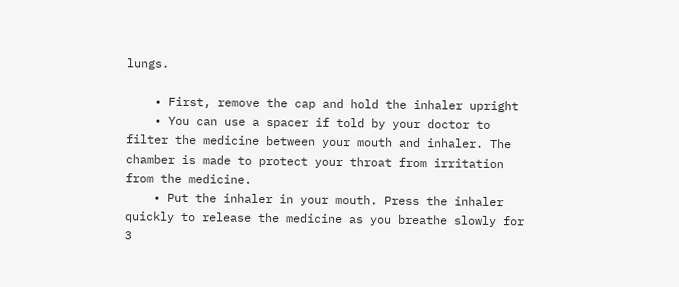lungs.

    • First, remove the cap and hold the inhaler upright
    • You can use a spacer if told by your doctor to filter the medicine between your mouth and inhaler. The chamber is made to protect your throat from irritation from the medicine.
    • Put the inhaler in your mouth. Press the inhaler quickly to release the medicine as you breathe slowly for 3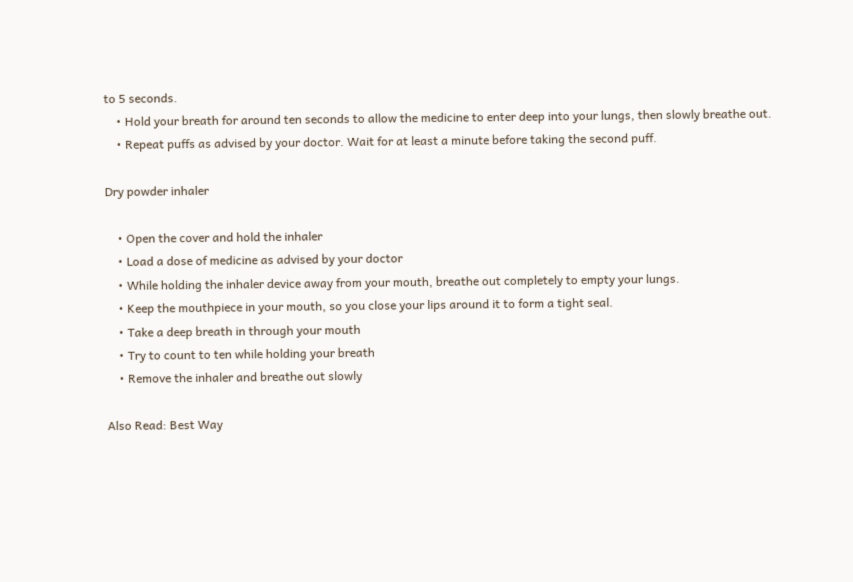to 5 seconds.
    • Hold your breath for around ten seconds to allow the medicine to enter deep into your lungs, then slowly breathe out.
    • Repeat puffs as advised by your doctor. Wait for at least a minute before taking the second puff.

Dry powder inhaler

    • Open the cover and hold the inhaler
    • Load a dose of medicine as advised by your doctor
    • While holding the inhaler device away from your mouth, breathe out completely to empty your lungs.
    • Keep the mouthpiece in your mouth, so you close your lips around it to form a tight seal.
    • Take a deep breath in through your mouth
    • Try to count to ten while holding your breath
    • Remove the inhaler and breathe out slowly

Also Read: Best Way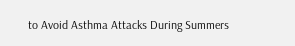to Avoid Asthma Attacks During Summers